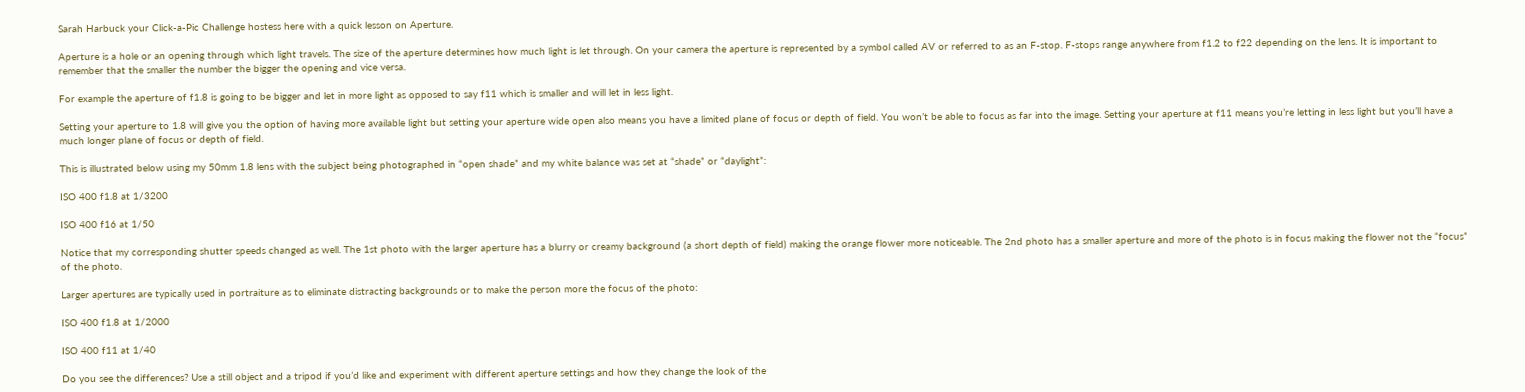Sarah Harbuck your Click-a-Pic Challenge hostess here with a quick lesson on Aperture.

Aperture is a hole or an opening through which light travels. The size of the aperture determines how much light is let through. On your camera the aperture is represented by a symbol called AV or referred to as an F-stop. F-stops range anywhere from f1.2 to f22 depending on the lens. It is important to remember that the smaller the number the bigger the opening and vice versa.

For example the aperture of f1.8 is going to be bigger and let in more light as opposed to say f11 which is smaller and will let in less light.

Setting your aperture to 1.8 will give you the option of having more available light but setting your aperture wide open also means you have a limited plane of focus or depth of field. You won’t be able to focus as far into the image. Setting your aperture at f11 means you’re letting in less light but you’ll have a much longer plane of focus or depth of field.

This is illustrated below using my 50mm 1.8 lens with the subject being photographed in “open shade” and my white balance was set at “shade” or “daylight”:

ISO 400 f1.8 at 1/3200

ISO 400 f16 at 1/50

Notice that my corresponding shutter speeds changed as well. The 1st photo with the larger aperture has a blurry or creamy background (a short depth of field) making the orange flower more noticeable. The 2nd photo has a smaller aperture and more of the photo is in focus making the flower not the “focus” of the photo.

Larger apertures are typically used in portraiture as to eliminate distracting backgrounds or to make the person more the focus of the photo:

ISO 400 f1.8 at 1/2000

ISO 400 f11 at 1/40

Do you see the differences? Use a still object and a tripod if you’d like and experiment with different aperture settings and how they change the look of the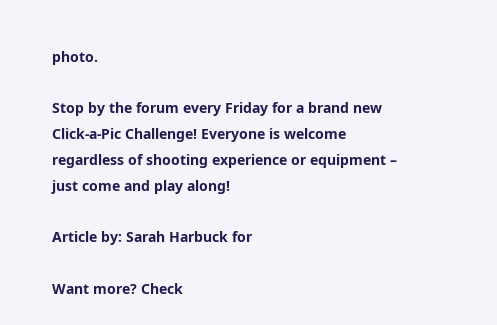photo.

Stop by the forum every Friday for a brand new Click-a-Pic Challenge! Everyone is welcome regardless of shooting experience or equipment – just come and play along!

Article by: Sarah Harbuck for

Want more? Check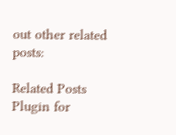out other related posts:

Related Posts Plugin for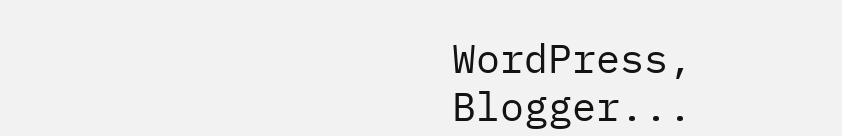WordPress, Blogger...